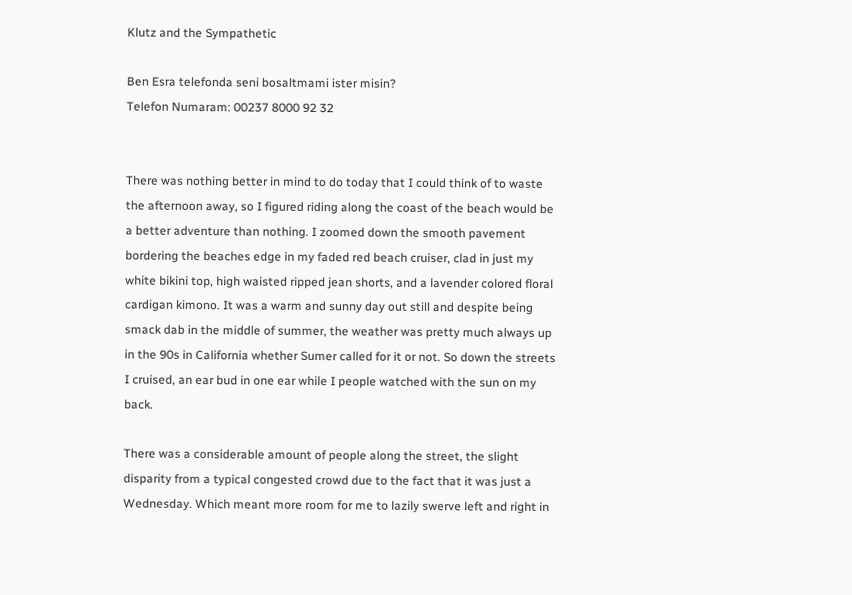Klutz and the Sympathetic

Ben Esra telefonda seni bosaltmami ister misin?
Telefon Numaram: 00237 8000 92 32


There was nothing better in mind to do today that I could think of to waste the afternoon away, so I figured riding along the coast of the beach would be a better adventure than nothing. I zoomed down the smooth pavement bordering the beaches edge in my faded red beach cruiser, clad in just my white bikini top, high waisted ripped jean shorts, and a lavender colored floral cardigan kimono. It was a warm and sunny day out still and despite being smack dab in the middle of summer, the weather was pretty much always up in the 90s in California whether Sumer called for it or not. So down the streets I cruised, an ear bud in one ear while I people watched with the sun on my back.

There was a considerable amount of people along the street, the slight disparity from a typical congested crowd due to the fact that it was just a Wednesday. Which meant more room for me to lazily swerve left and right in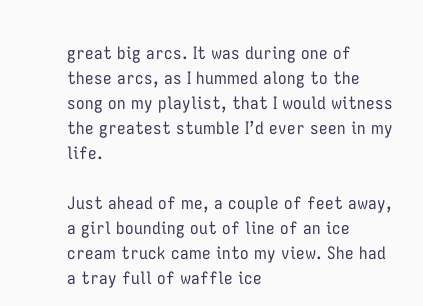great big arcs. It was during one of these arcs, as I hummed along to the song on my playlist, that I would witness the greatest stumble I’d ever seen in my life.

Just ahead of me, a couple of feet away, a girl bounding out of line of an ice cream truck came into my view. She had a tray full of waffle ice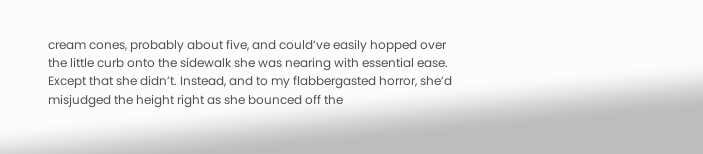cream cones, probably about five, and could’ve easily hopped over the little curb onto the sidewalk she was nearing with essential ease. Except that she didn’t. Instead, and to my flabbergasted horror, she’d misjudged the height right as she bounced off the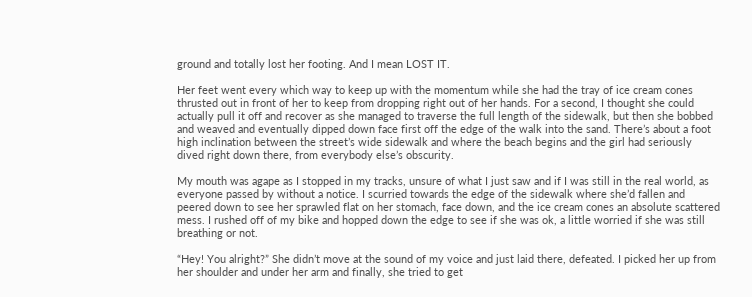ground and totally lost her footing. And I mean LOST IT.

Her feet went every which way to keep up with the momentum while she had the tray of ice cream cones thrusted out in front of her to keep from dropping right out of her hands. For a second, I thought she could actually pull it off and recover as she managed to traverse the full length of the sidewalk, but then she bobbed and weaved and eventually dipped down face first off the edge of the walk into the sand. There’s about a foot high inclination between the street’s wide sidewalk and where the beach begins and the girl had seriously dived right down there, from everybody else’s obscurity.

My mouth was agape as I stopped in my tracks, unsure of what I just saw and if I was still in the real world, as everyone passed by without a notice. I scurried towards the edge of the sidewalk where she’d fallen and peered down to see her sprawled flat on her stomach, face down, and the ice cream cones an absolute scattered mess. I rushed off of my bike and hopped down the edge to see if she was ok, a little worried if she was still breathing or not.

“Hey! You alright?” She didn’t move at the sound of my voice and just laid there, defeated. I picked her up from her shoulder and under her arm and finally, she tried to get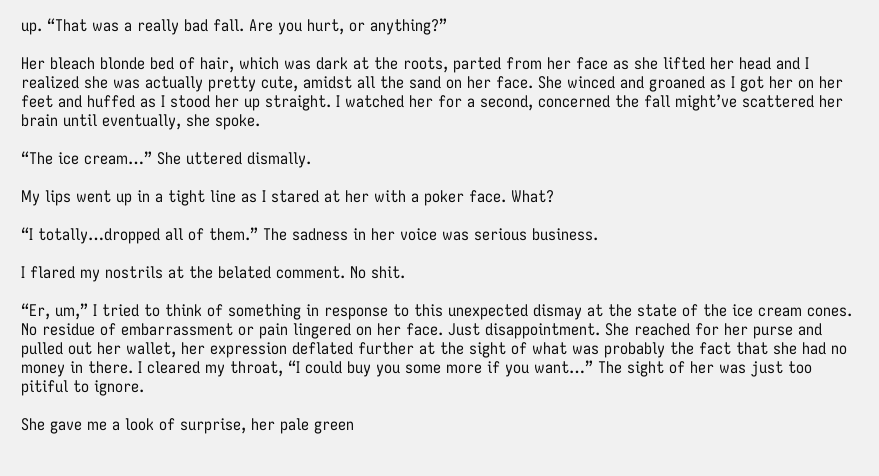up. “That was a really bad fall. Are you hurt, or anything?”

Her bleach blonde bed of hair, which was dark at the roots, parted from her face as she lifted her head and I realized she was actually pretty cute, amidst all the sand on her face. She winced and groaned as I got her on her feet and huffed as I stood her up straight. I watched her for a second, concerned the fall might’ve scattered her brain until eventually, she spoke.

“The ice cream…” She uttered dismally.

My lips went up in a tight line as I stared at her with a poker face. What?

“I totally…dropped all of them.” The sadness in her voice was serious business.

I flared my nostrils at the belated comment. No shit.

“Er, um,” I tried to think of something in response to this unexpected dismay at the state of the ice cream cones. No residue of embarrassment or pain lingered on her face. Just disappointment. She reached for her purse and pulled out her wallet, her expression deflated further at the sight of what was probably the fact that she had no money in there. I cleared my throat, “I could buy you some more if you want…” The sight of her was just too pitiful to ignore.

She gave me a look of surprise, her pale green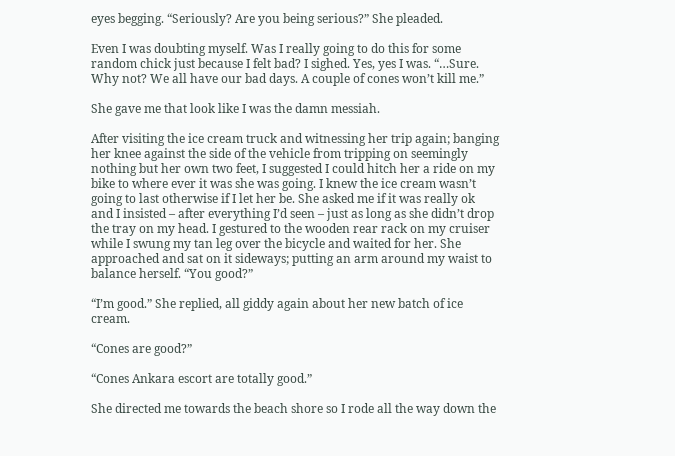eyes begging. “Seriously? Are you being serious?” She pleaded.

Even I was doubting myself. Was I really going to do this for some random chick just because I felt bad? I sighed. Yes, yes I was. “…Sure. Why not? We all have our bad days. A couple of cones won’t kill me.”

She gave me that look like I was the damn messiah.

After visiting the ice cream truck and witnessing her trip again; banging her knee against the side of the vehicle from tripping on seemingly nothing but her own two feet, I suggested I could hitch her a ride on my bike to where ever it was she was going. I knew the ice cream wasn’t going to last otherwise if I let her be. She asked me if it was really ok and I insisted – after everything I’d seen – just as long as she didn’t drop the tray on my head. I gestured to the wooden rear rack on my cruiser while I swung my tan leg over the bicycle and waited for her. She approached and sat on it sideways; putting an arm around my waist to balance herself. “You good?”

“I’m good.” She replied, all giddy again about her new batch of ice cream.

“Cones are good?”

“Cones Ankara escort are totally good.”

She directed me towards the beach shore so I rode all the way down the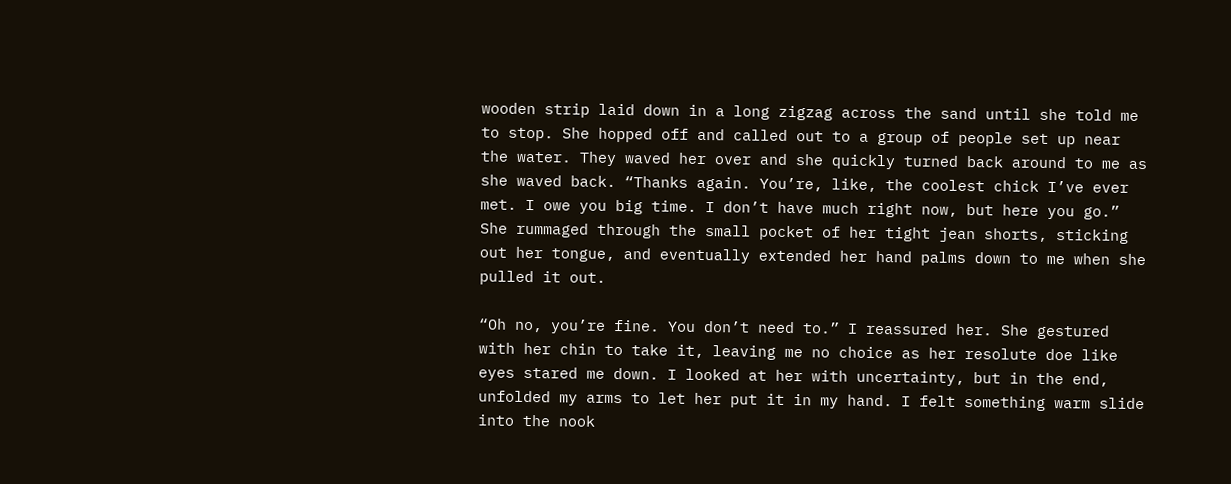wooden strip laid down in a long zigzag across the sand until she told me to stop. She hopped off and called out to a group of people set up near the water. They waved her over and she quickly turned back around to me as she waved back. “Thanks again. You’re, like, the coolest chick I’ve ever met. I owe you big time. I don’t have much right now, but here you go.” She rummaged through the small pocket of her tight jean shorts, sticking out her tongue, and eventually extended her hand palms down to me when she pulled it out.

“Oh no, you’re fine. You don’t need to.” I reassured her. She gestured with her chin to take it, leaving me no choice as her resolute doe like eyes stared me down. I looked at her with uncertainty, but in the end, unfolded my arms to let her put it in my hand. I felt something warm slide into the nook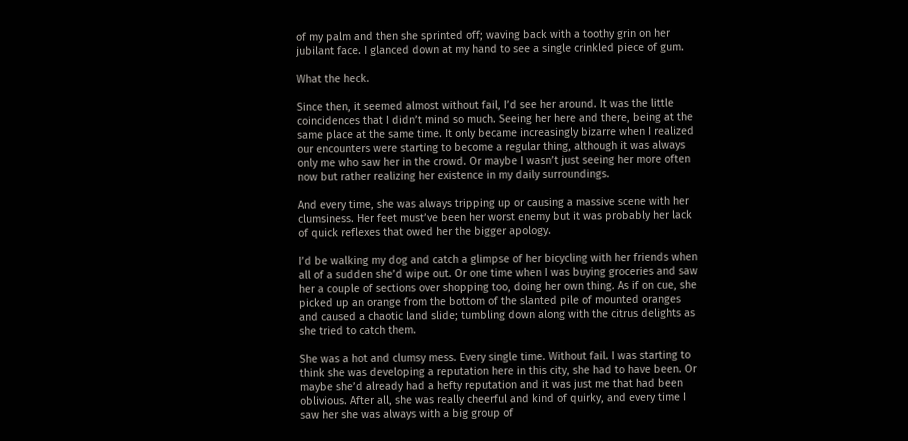of my palm and then she sprinted off; waving back with a toothy grin on her jubilant face. I glanced down at my hand to see a single crinkled piece of gum.

What the heck.

Since then, it seemed almost without fail, I’d see her around. It was the little coincidences that I didn’t mind so much. Seeing her here and there, being at the same place at the same time. It only became increasingly bizarre when I realized our encounters were starting to become a regular thing, although it was always only me who saw her in the crowd. Or maybe I wasn’t just seeing her more often now but rather realizing her existence in my daily surroundings.

And every time, she was always tripping up or causing a massive scene with her clumsiness. Her feet must’ve been her worst enemy but it was probably her lack of quick reflexes that owed her the bigger apology.

I’d be walking my dog and catch a glimpse of her bicycling with her friends when all of a sudden she’d wipe out. Or one time when I was buying groceries and saw her a couple of sections over shopping too, doing her own thing. As if on cue, she picked up an orange from the bottom of the slanted pile of mounted oranges and caused a chaotic land slide; tumbling down along with the citrus delights as she tried to catch them.

She was a hot and clumsy mess. Every single time. Without fail. I was starting to think she was developing a reputation here in this city, she had to have been. Or maybe she’d already had a hefty reputation and it was just me that had been oblivious. After all, she was really cheerful and kind of quirky, and every time I saw her she was always with a big group of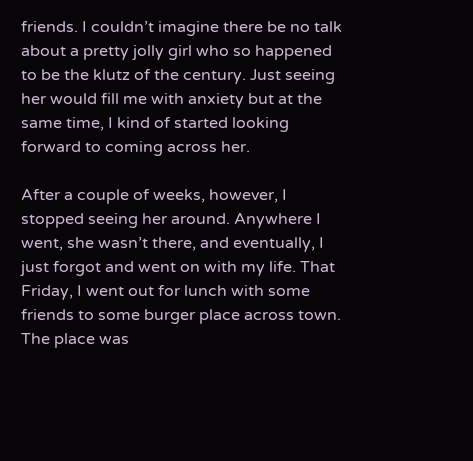friends. I couldn’t imagine there be no talk about a pretty jolly girl who so happened to be the klutz of the century. Just seeing her would fill me with anxiety but at the same time, I kind of started looking forward to coming across her.

After a couple of weeks, however, I stopped seeing her around. Anywhere I went, she wasn’t there, and eventually, I just forgot and went on with my life. That Friday, I went out for lunch with some friends to some burger place across town. The place was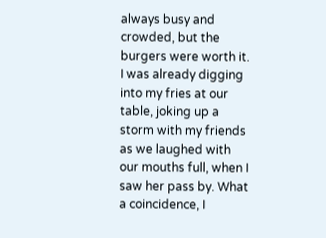always busy and crowded, but the burgers were worth it. I was already digging into my fries at our table, joking up a storm with my friends as we laughed with our mouths full, when I saw her pass by. What a coincidence, I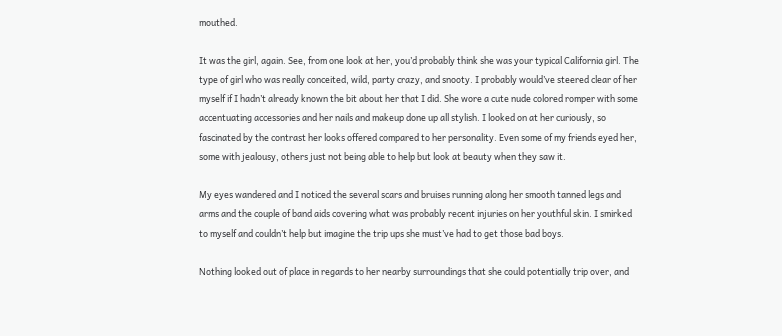mouthed.

It was the girl, again. See, from one look at her, you’d probably think she was your typical California girl. The type of girl who was really conceited, wild, party crazy, and snooty. I probably would’ve steered clear of her myself if I hadn’t already known the bit about her that I did. She wore a cute nude colored romper with some accentuating accessories and her nails and makeup done up all stylish. I looked on at her curiously, so fascinated by the contrast her looks offered compared to her personality. Even some of my friends eyed her, some with jealousy, others just not being able to help but look at beauty when they saw it.

My eyes wandered and I noticed the several scars and bruises running along her smooth tanned legs and arms and the couple of band aids covering what was probably recent injuries on her youthful skin. I smirked to myself and couldn’t help but imagine the trip ups she must’ve had to get those bad boys.

Nothing looked out of place in regards to her nearby surroundings that she could potentially trip over, and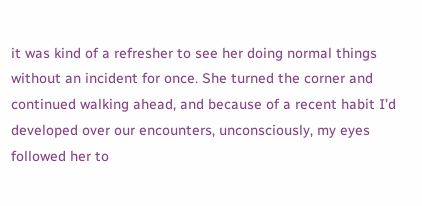it was kind of a refresher to see her doing normal things without an incident for once. She turned the corner and continued walking ahead, and because of a recent habit I’d developed over our encounters, unconsciously, my eyes followed her to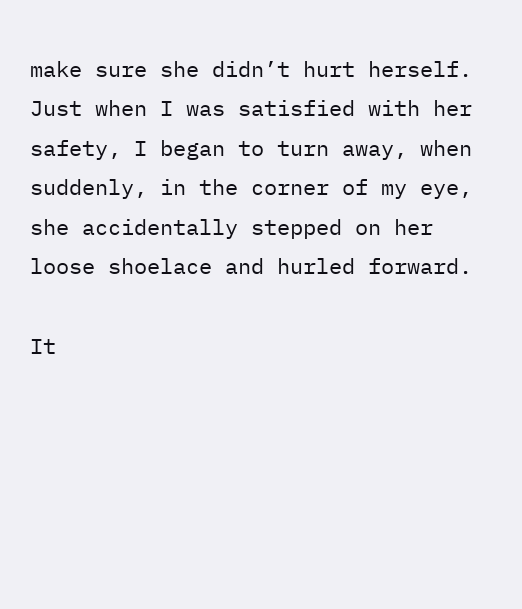make sure she didn’t hurt herself. Just when I was satisfied with her safety, I began to turn away, when suddenly, in the corner of my eye, she accidentally stepped on her loose shoelace and hurled forward.

It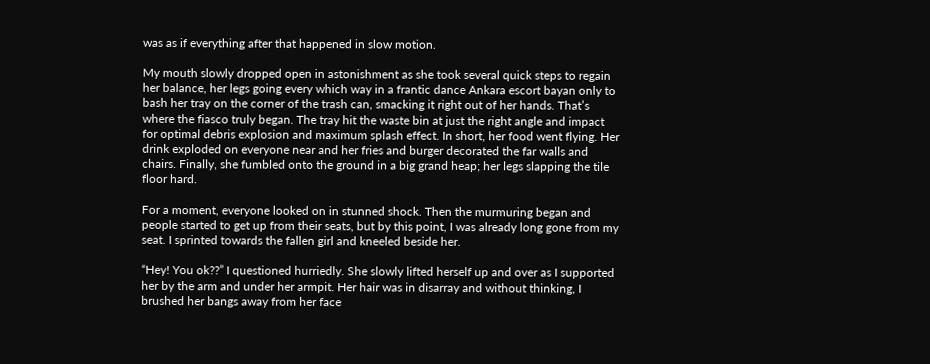was as if everything after that happened in slow motion.

My mouth slowly dropped open in astonishment as she took several quick steps to regain her balance, her legs going every which way in a frantic dance Ankara escort bayan only to bash her tray on the corner of the trash can, smacking it right out of her hands. That’s where the fiasco truly began. The tray hit the waste bin at just the right angle and impact for optimal debris explosion and maximum splash effect. In short, her food went flying. Her drink exploded on everyone near and her fries and burger decorated the far walls and chairs. Finally, she fumbled onto the ground in a big grand heap; her legs slapping the tile floor hard.

For a moment, everyone looked on in stunned shock. Then the murmuring began and people started to get up from their seats, but by this point, I was already long gone from my seat. I sprinted towards the fallen girl and kneeled beside her.

“Hey! You ok??” I questioned hurriedly. She slowly lifted herself up and over as I supported her by the arm and under her armpit. Her hair was in disarray and without thinking, I brushed her bangs away from her face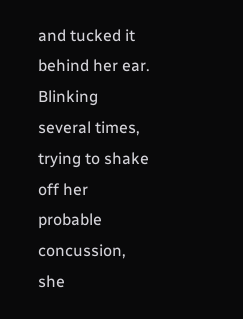and tucked it behind her ear. Blinking several times, trying to shake off her probable concussion, she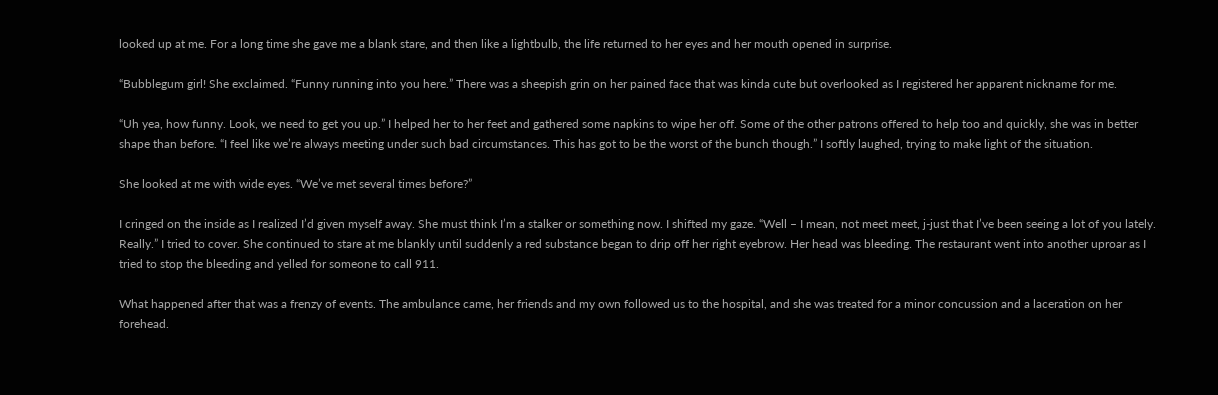looked up at me. For a long time she gave me a blank stare, and then like a lightbulb, the life returned to her eyes and her mouth opened in surprise.

“Bubblegum girl! She exclaimed. “Funny running into you here.” There was a sheepish grin on her pained face that was kinda cute but overlooked as I registered her apparent nickname for me.

“Uh yea, how funny. Look, we need to get you up.” I helped her to her feet and gathered some napkins to wipe her off. Some of the other patrons offered to help too and quickly, she was in better shape than before. “I feel like we’re always meeting under such bad circumstances. This has got to be the worst of the bunch though.” I softly laughed, trying to make light of the situation.

She looked at me with wide eyes. “We’ve met several times before?”

I cringed on the inside as I realized I’d given myself away. She must think I’m a stalker or something now. I shifted my gaze. “Well – I mean, not meet meet, j-just that I’ve been seeing a lot of you lately. Really.” I tried to cover. She continued to stare at me blankly until suddenly a red substance began to drip off her right eyebrow. Her head was bleeding. The restaurant went into another uproar as I tried to stop the bleeding and yelled for someone to call 911.

What happened after that was a frenzy of events. The ambulance came, her friends and my own followed us to the hospital, and she was treated for a minor concussion and a laceration on her forehead.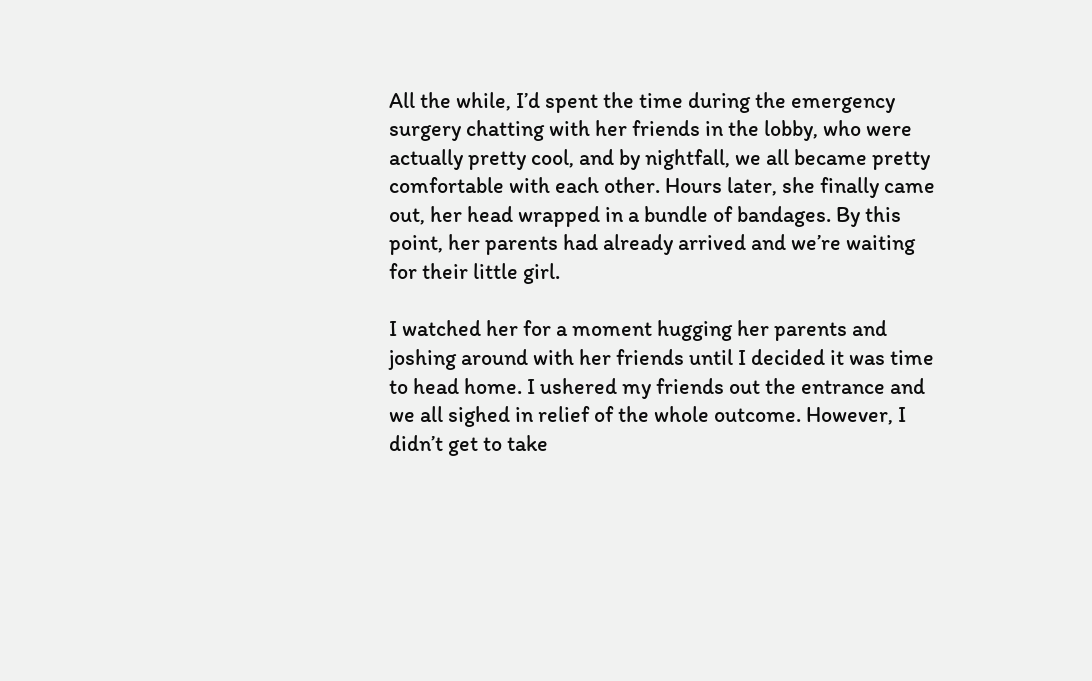All the while, I’d spent the time during the emergency surgery chatting with her friends in the lobby, who were actually pretty cool, and by nightfall, we all became pretty comfortable with each other. Hours later, she finally came out, her head wrapped in a bundle of bandages. By this point, her parents had already arrived and we’re waiting for their little girl.

I watched her for a moment hugging her parents and joshing around with her friends until I decided it was time to head home. I ushered my friends out the entrance and we all sighed in relief of the whole outcome. However, I didn’t get to take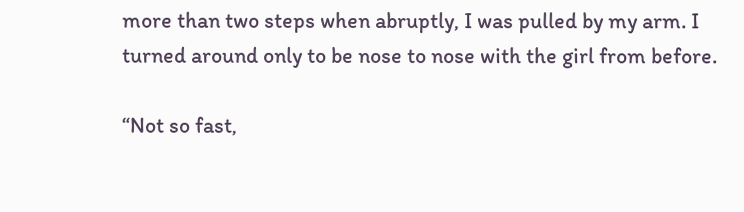more than two steps when abruptly, I was pulled by my arm. I turned around only to be nose to nose with the girl from before.

“Not so fast,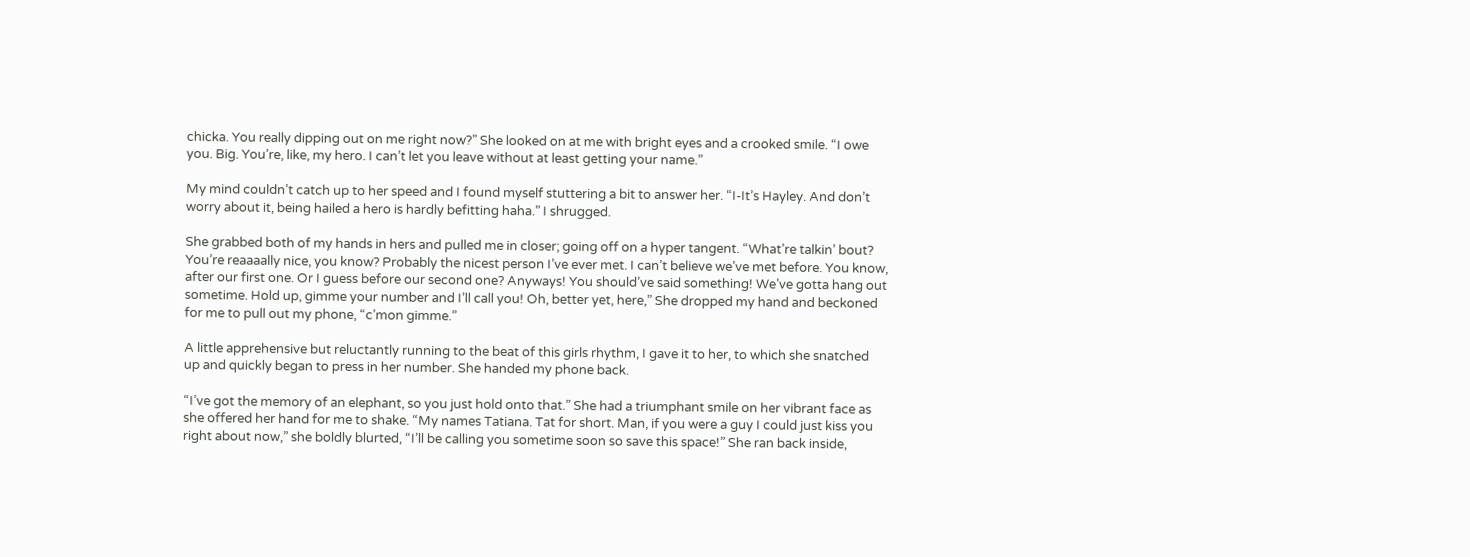chicka. You really dipping out on me right now?” She looked on at me with bright eyes and a crooked smile. “I owe you. Big. You’re, like, my hero. I can’t let you leave without at least getting your name.”

My mind couldn’t catch up to her speed and I found myself stuttering a bit to answer her. “I-It’s Hayley. And don’t worry about it, being hailed a hero is hardly befitting haha.” I shrugged.

She grabbed both of my hands in hers and pulled me in closer; going off on a hyper tangent. “What’re talkin’ bout? You’re reaaaally nice, you know? Probably the nicest person I’ve ever met. I can’t believe we’ve met before. You know, after our first one. Or I guess before our second one? Anyways! You should’ve said something! We’ve gotta hang out sometime. Hold up, gimme your number and I’ll call you! Oh, better yet, here,” She dropped my hand and beckoned for me to pull out my phone, “c’mon gimme.”

A little apprehensive but reluctantly running to the beat of this girls rhythm, I gave it to her, to which she snatched up and quickly began to press in her number. She handed my phone back.

“I’ve got the memory of an elephant, so you just hold onto that.” She had a triumphant smile on her vibrant face as she offered her hand for me to shake. “My names Tatiana. Tat for short. Man, if you were a guy I could just kiss you right about now,” she boldly blurted, “I’ll be calling you sometime soon so save this space!” She ran back inside,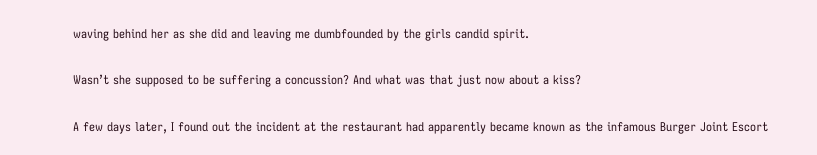waving behind her as she did and leaving me dumbfounded by the girls candid spirit.

Wasn’t she supposed to be suffering a concussion? And what was that just now about a kiss?

A few days later, I found out the incident at the restaurant had apparently became known as the infamous Burger Joint Escort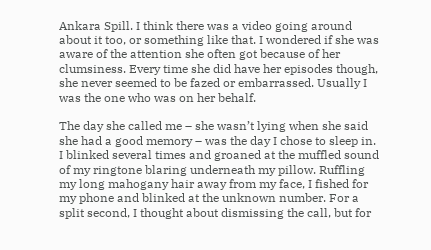Ankara Spill. I think there was a video going around about it too, or something like that. I wondered if she was aware of the attention she often got because of her clumsiness. Every time she did have her episodes though, she never seemed to be fazed or embarrassed. Usually I was the one who was on her behalf.

The day she called me – she wasn’t lying when she said she had a good memory – was the day I chose to sleep in. I blinked several times and groaned at the muffled sound of my ringtone blaring underneath my pillow. Ruffling my long mahogany hair away from my face, I fished for my phone and blinked at the unknown number. For a split second, I thought about dismissing the call, but for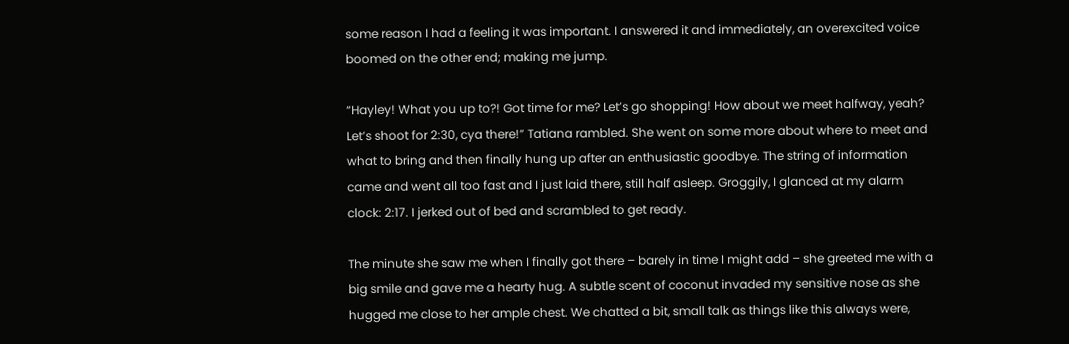some reason I had a feeling it was important. I answered it and immediately, an overexcited voice boomed on the other end; making me jump.

“Hayley! What you up to?! Got time for me? Let’s go shopping! How about we meet halfway, yeah? Let’s shoot for 2:30, cya there!” Tatiana rambled. She went on some more about where to meet and what to bring and then finally hung up after an enthusiastic goodbye. The string of information came and went all too fast and I just laid there, still half asleep. Groggily, I glanced at my alarm clock: 2:17. I jerked out of bed and scrambled to get ready.

The minute she saw me when I finally got there – barely in time I might add – she greeted me with a big smile and gave me a hearty hug. A subtle scent of coconut invaded my sensitive nose as she hugged me close to her ample chest. We chatted a bit, small talk as things like this always were,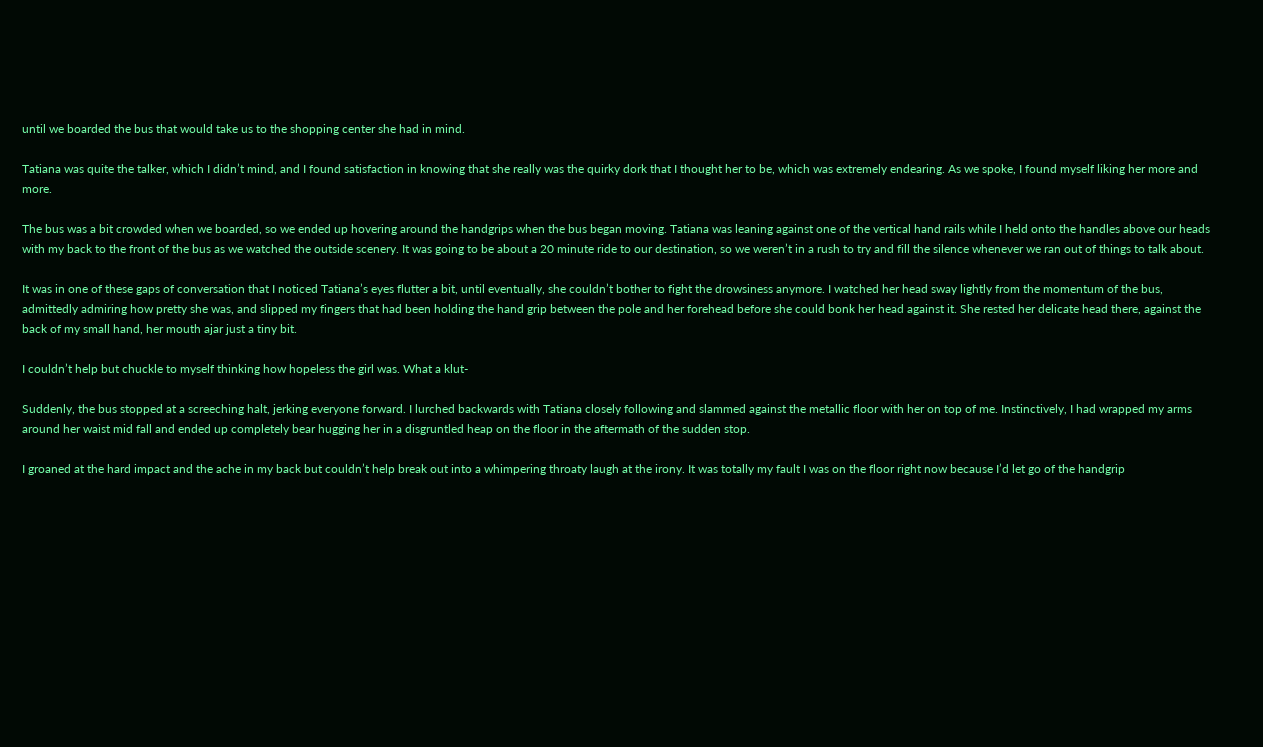until we boarded the bus that would take us to the shopping center she had in mind.

Tatiana was quite the talker, which I didn’t mind, and I found satisfaction in knowing that she really was the quirky dork that I thought her to be, which was extremely endearing. As we spoke, I found myself liking her more and more.

The bus was a bit crowded when we boarded, so we ended up hovering around the handgrips when the bus began moving. Tatiana was leaning against one of the vertical hand rails while I held onto the handles above our heads with my back to the front of the bus as we watched the outside scenery. It was going to be about a 20 minute ride to our destination, so we weren’t in a rush to try and fill the silence whenever we ran out of things to talk about.

It was in one of these gaps of conversation that I noticed Tatiana’s eyes flutter a bit, until eventually, she couldn’t bother to fight the drowsiness anymore. I watched her head sway lightly from the momentum of the bus, admittedly admiring how pretty she was, and slipped my fingers that had been holding the hand grip between the pole and her forehead before she could bonk her head against it. She rested her delicate head there, against the back of my small hand, her mouth ajar just a tiny bit.

I couldn’t help but chuckle to myself thinking how hopeless the girl was. What a klut-

Suddenly, the bus stopped at a screeching halt, jerking everyone forward. I lurched backwards with Tatiana closely following and slammed against the metallic floor with her on top of me. Instinctively, I had wrapped my arms around her waist mid fall and ended up completely bear hugging her in a disgruntled heap on the floor in the aftermath of the sudden stop.

I groaned at the hard impact and the ache in my back but couldn’t help break out into a whimpering throaty laugh at the irony. It was totally my fault I was on the floor right now because I’d let go of the handgrip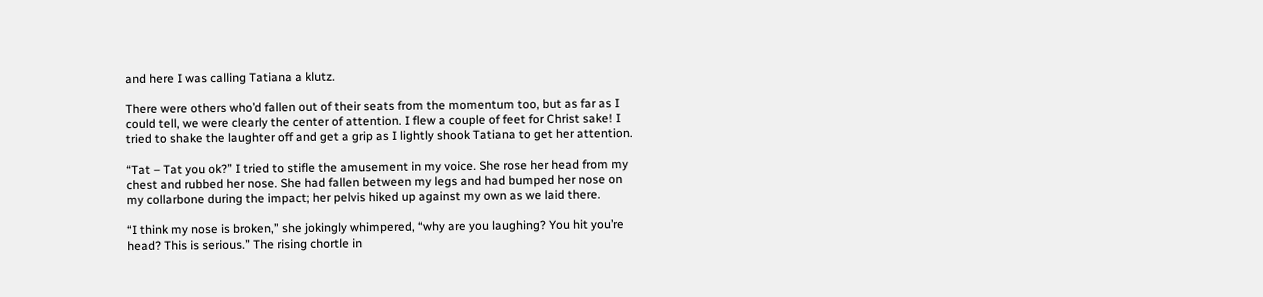and here I was calling Tatiana a klutz.

There were others who’d fallen out of their seats from the momentum too, but as far as I could tell, we were clearly the center of attention. I flew a couple of feet for Christ sake! I tried to shake the laughter off and get a grip as I lightly shook Tatiana to get her attention.

“Tat – Tat you ok?” I tried to stifle the amusement in my voice. She rose her head from my chest and rubbed her nose. She had fallen between my legs and had bumped her nose on my collarbone during the impact; her pelvis hiked up against my own as we laid there.

“I think my nose is broken,” she jokingly whimpered, “why are you laughing? You hit you’re head? This is serious.” The rising chortle in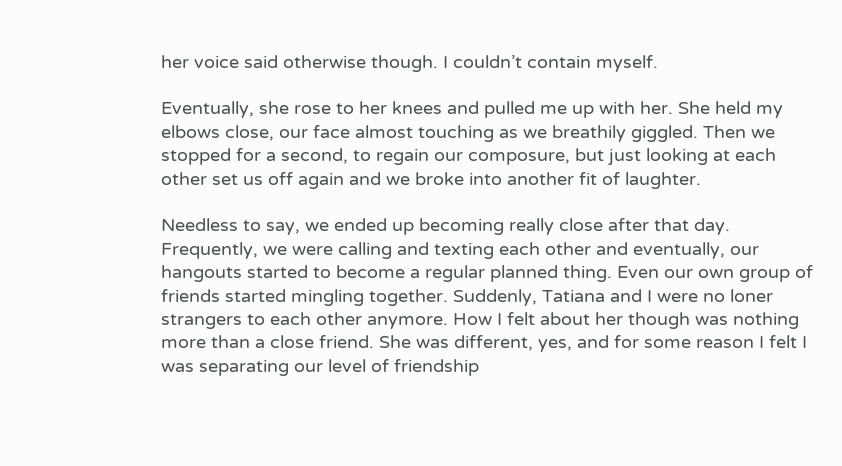her voice said otherwise though. I couldn’t contain myself.

Eventually, she rose to her knees and pulled me up with her. She held my elbows close, our face almost touching as we breathily giggled. Then we stopped for a second, to regain our composure, but just looking at each other set us off again and we broke into another fit of laughter.

Needless to say, we ended up becoming really close after that day. Frequently, we were calling and texting each other and eventually, our hangouts started to become a regular planned thing. Even our own group of friends started mingling together. Suddenly, Tatiana and I were no loner strangers to each other anymore. How I felt about her though was nothing more than a close friend. She was different, yes, and for some reason I felt I was separating our level of friendship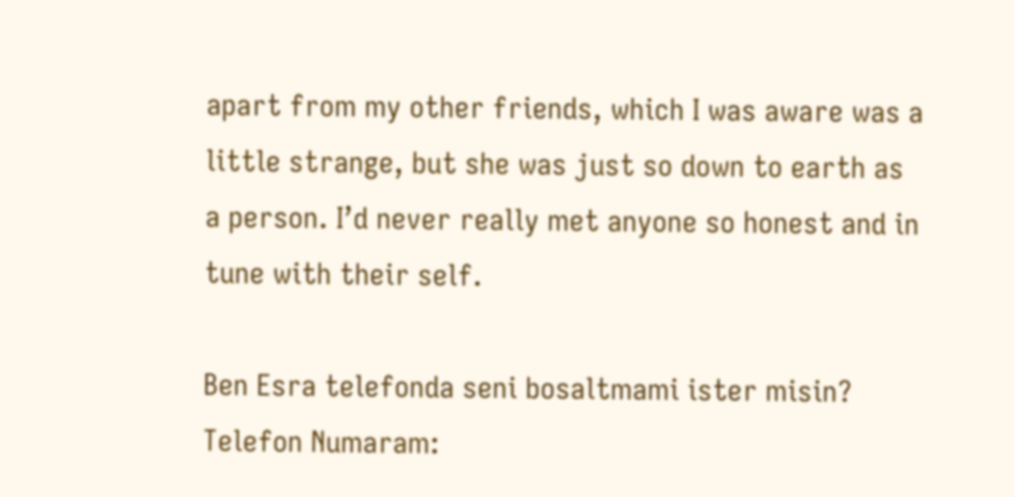apart from my other friends, which I was aware was a little strange, but she was just so down to earth as a person. I’d never really met anyone so honest and in tune with their self.

Ben Esra telefonda seni bosaltmami ister misin?
Telefon Numaram: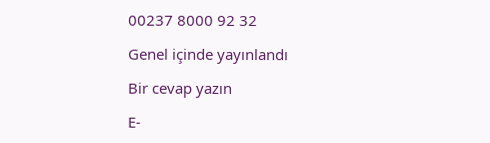00237 8000 92 32

Genel içinde yayınlandı

Bir cevap yazın

E-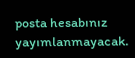posta hesabınız yayımlanmayacak.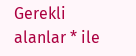Gerekli alanlar * ile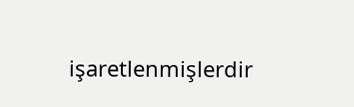işaretlenmişlerdir